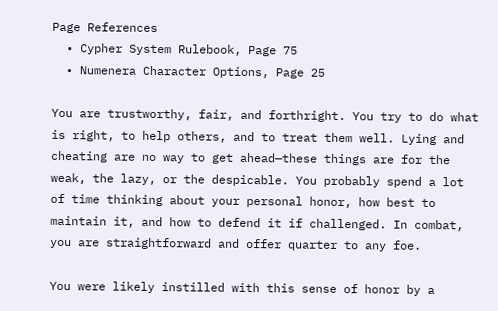Page References
  • Cypher System Rulebook, Page 75
  • Numenera Character Options, Page 25

You are trustworthy, fair, and forthright. You try to do what is right, to help others, and to treat them well. Lying and cheating are no way to get ahead—these things are for the weak, the lazy, or the despicable. You probably spend a lot of time thinking about your personal honor, how best to maintain it, and how to defend it if challenged. In combat, you are straightforward and offer quarter to any foe.

You were likely instilled with this sense of honor by a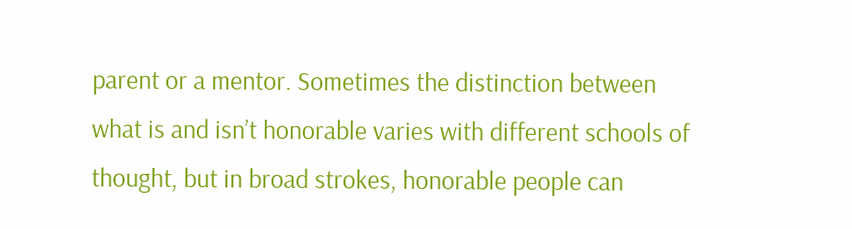parent or a mentor. Sometimes the distinction between what is and isn’t honorable varies with different schools of thought, but in broad strokes, honorable people can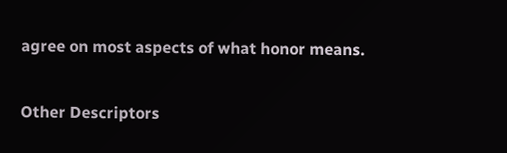agree on most aspects of what honor means.

Other Descriptors